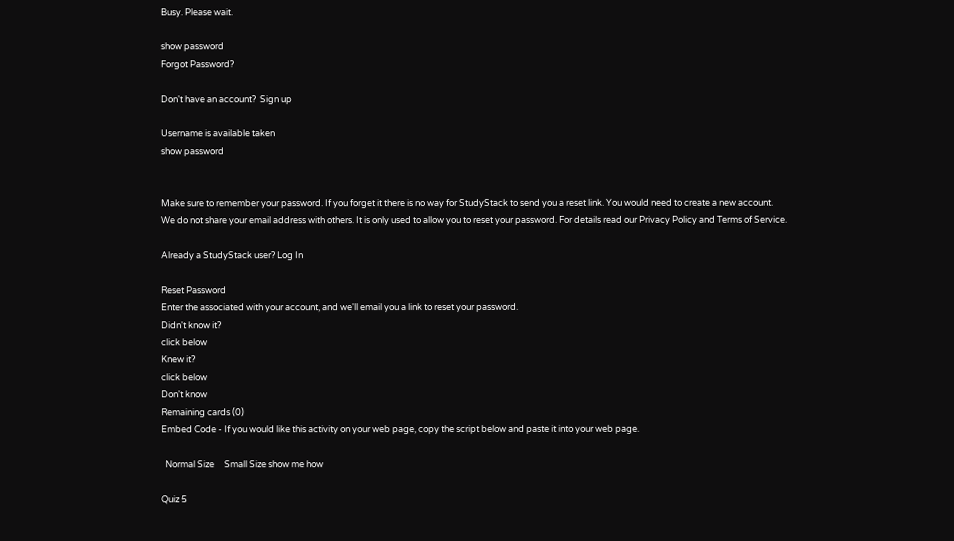Busy. Please wait.

show password
Forgot Password?

Don't have an account?  Sign up

Username is available taken
show password


Make sure to remember your password. If you forget it there is no way for StudyStack to send you a reset link. You would need to create a new account.
We do not share your email address with others. It is only used to allow you to reset your password. For details read our Privacy Policy and Terms of Service.

Already a StudyStack user? Log In

Reset Password
Enter the associated with your account, and we'll email you a link to reset your password.
Didn't know it?
click below
Knew it?
click below
Don't know
Remaining cards (0)
Embed Code - If you would like this activity on your web page, copy the script below and paste it into your web page.

  Normal Size     Small Size show me how

Quiz 5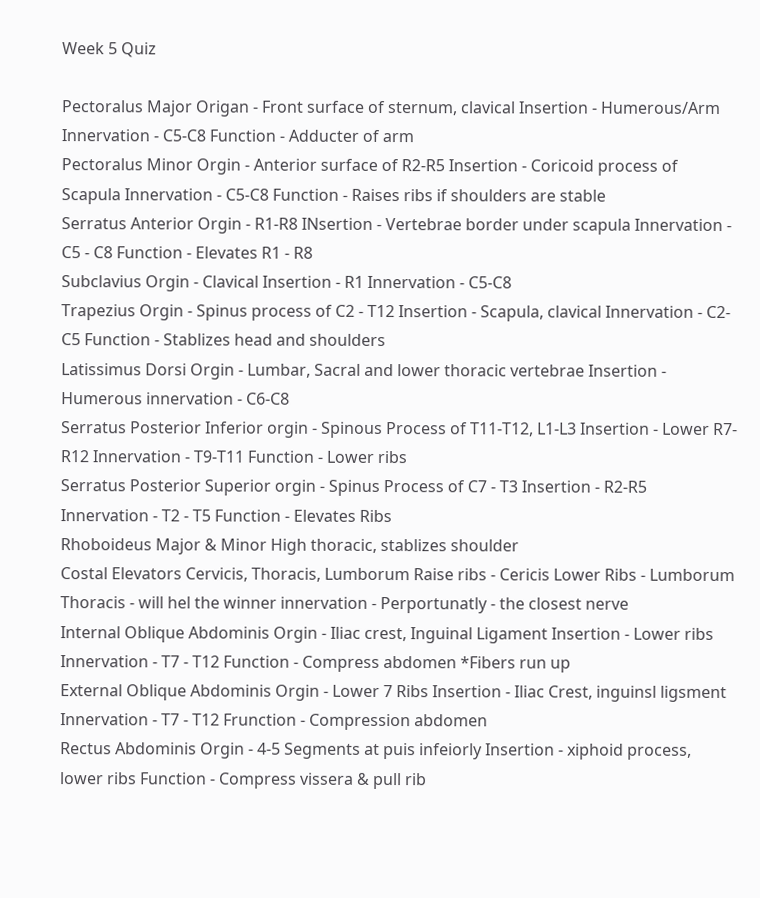Week 5 Quiz

Pectoralus Major Origan - Front surface of sternum, clavical Insertion - Humerous/Arm Innervation - C5-C8 Function - Adducter of arm
Pectoralus Minor Orgin - Anterior surface of R2-R5 Insertion - Coricoid process of Scapula Innervation - C5-C8 Function - Raises ribs if shoulders are stable
Serratus Anterior Orgin - R1-R8 INsertion - Vertebrae border under scapula Innervation - C5 - C8 Function - Elevates R1 - R8
Subclavius Orgin - Clavical Insertion - R1 Innervation - C5-C8
Trapezius Orgin - Spinus process of C2 - T12 Insertion - Scapula, clavical Innervation - C2-C5 Function - Stablizes head and shoulders
Latissimus Dorsi Orgin - Lumbar, Sacral and lower thoracic vertebrae Insertion - Humerous innervation - C6-C8
Serratus Posterior Inferior orgin - Spinous Process of T11-T12, L1-L3 Insertion - Lower R7-R12 Innervation - T9-T11 Function - Lower ribs
Serratus Posterior Superior orgin - Spinus Process of C7 - T3 Insertion - R2-R5 Innervation - T2 - T5 Function - Elevates Ribs
Rhoboideus Major & Minor High thoracic, stablizes shoulder
Costal Elevators Cervicis, Thoracis, Lumborum Raise ribs - Cericis Lower Ribs - Lumborum Thoracis - will hel the winner innervation - Perportunatly - the closest nerve
Internal Oblique Abdominis Orgin - Iliac crest, Inguinal Ligament Insertion - Lower ribs Innervation - T7 - T12 Function - Compress abdomen *Fibers run up
External Oblique Abdominis Orgin - Lower 7 Ribs Insertion - Iliac Crest, inguinsl ligsment Innervation - T7 - T12 Frunction - Compression abdomen
Rectus Abdominis Orgin - 4-5 Segments at puis infeiorly Insertion - xiphoid process, lower ribs Function - Compress vissera & pull rib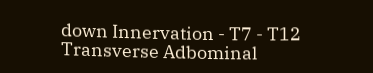down Innervation - T7 - T12
Transverse Adbominal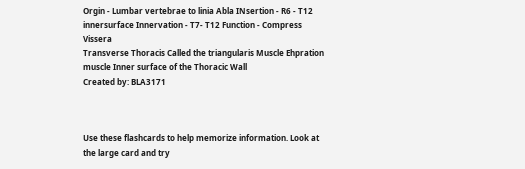Orgin - Lumbar vertebrae to linia Abla INsertion - R6 - T12 innersurface Innervation - T7- T12 Function - Compress Vissera
Transverse Thoracis Called the triangularis Muscle Ehpration muscle Inner surface of the Thoracic Wall
Created by: BLA3171



Use these flashcards to help memorize information. Look at the large card and try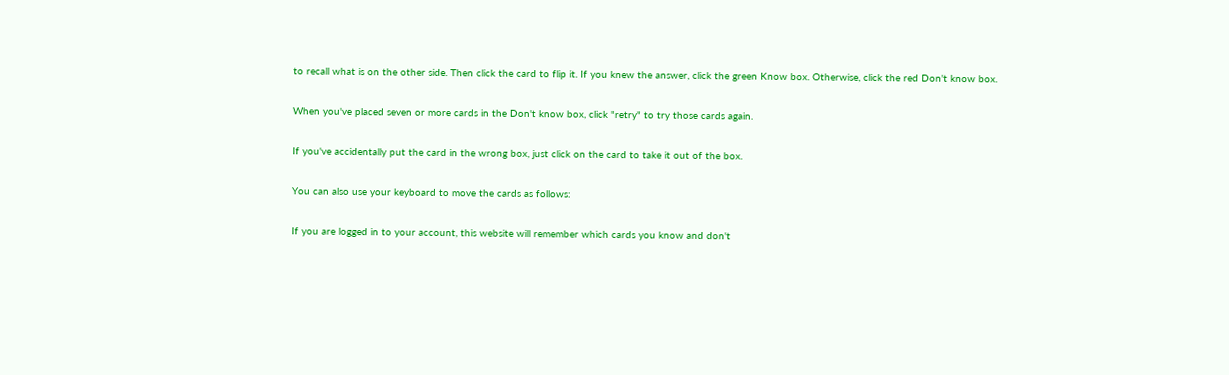to recall what is on the other side. Then click the card to flip it. If you knew the answer, click the green Know box. Otherwise, click the red Don't know box.

When you've placed seven or more cards in the Don't know box, click "retry" to try those cards again.

If you've accidentally put the card in the wrong box, just click on the card to take it out of the box.

You can also use your keyboard to move the cards as follows:

If you are logged in to your account, this website will remember which cards you know and don't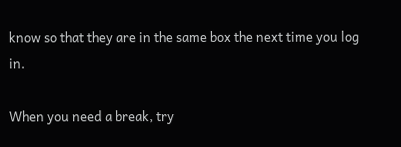know so that they are in the same box the next time you log in.

When you need a break, try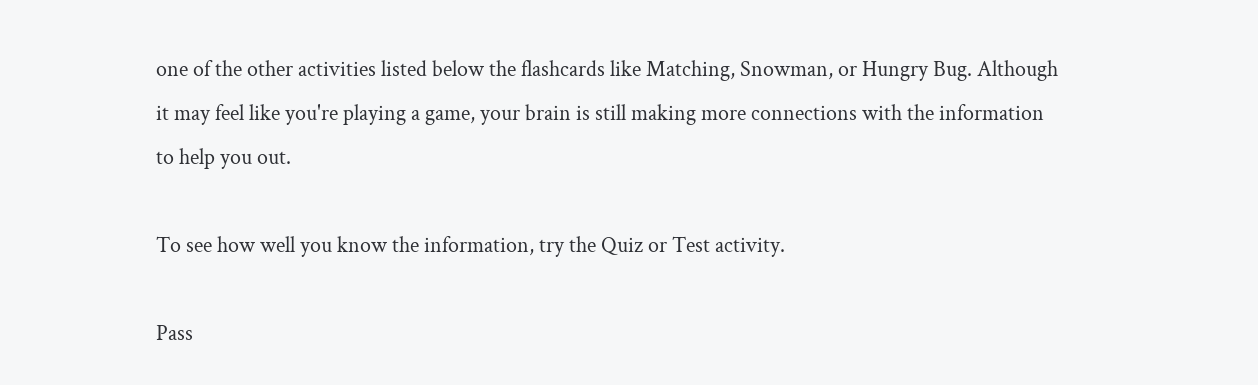one of the other activities listed below the flashcards like Matching, Snowman, or Hungry Bug. Although it may feel like you're playing a game, your brain is still making more connections with the information to help you out.

To see how well you know the information, try the Quiz or Test activity.

Pass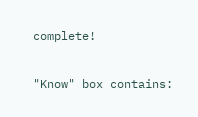complete!

"Know" box contains: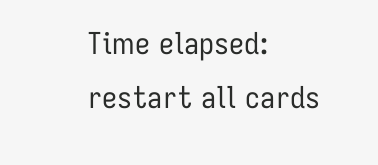Time elapsed:
restart all cards